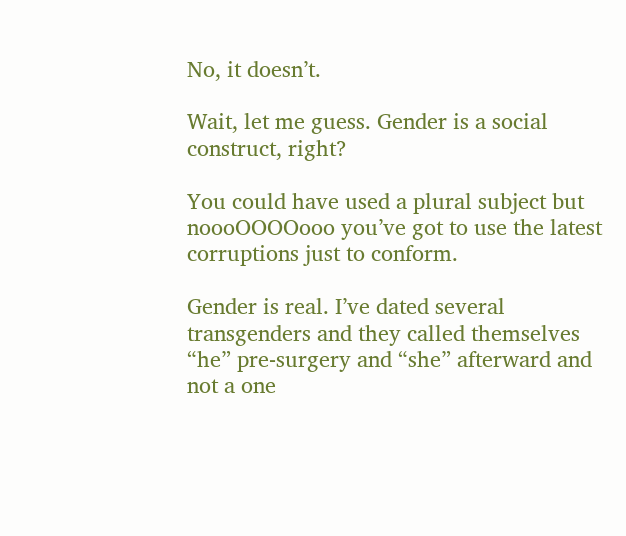No, it doesn’t.

Wait, let me guess. Gender is a social construct, right?

You could have used a plural subject but noooOOOOooo you’ve got to use the latest corruptions just to conform.

Gender is real. I’ve dated several transgenders and they called themselves “he” pre-surgery and “she” afterward and not a one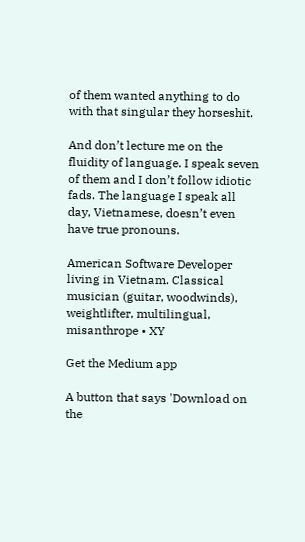of them wanted anything to do with that singular they horseshit.

And don’t lecture me on the fluidity of language. I speak seven of them and I don’t follow idiotic fads. The language I speak all day, Vietnamese, doesn’t even have true pronouns.

American Software Developer living in Vietnam. Classical musician (guitar, woodwinds), weightlifter, multilingual, misanthrope • XY

Get the Medium app

A button that says 'Download on the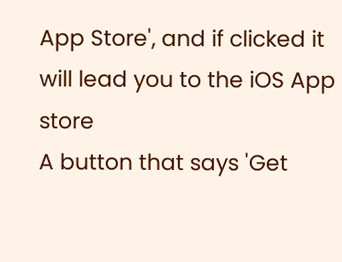App Store', and if clicked it will lead you to the iOS App store
A button that says 'Get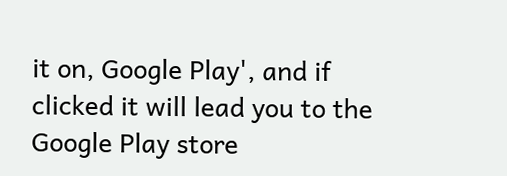it on, Google Play', and if clicked it will lead you to the Google Play store